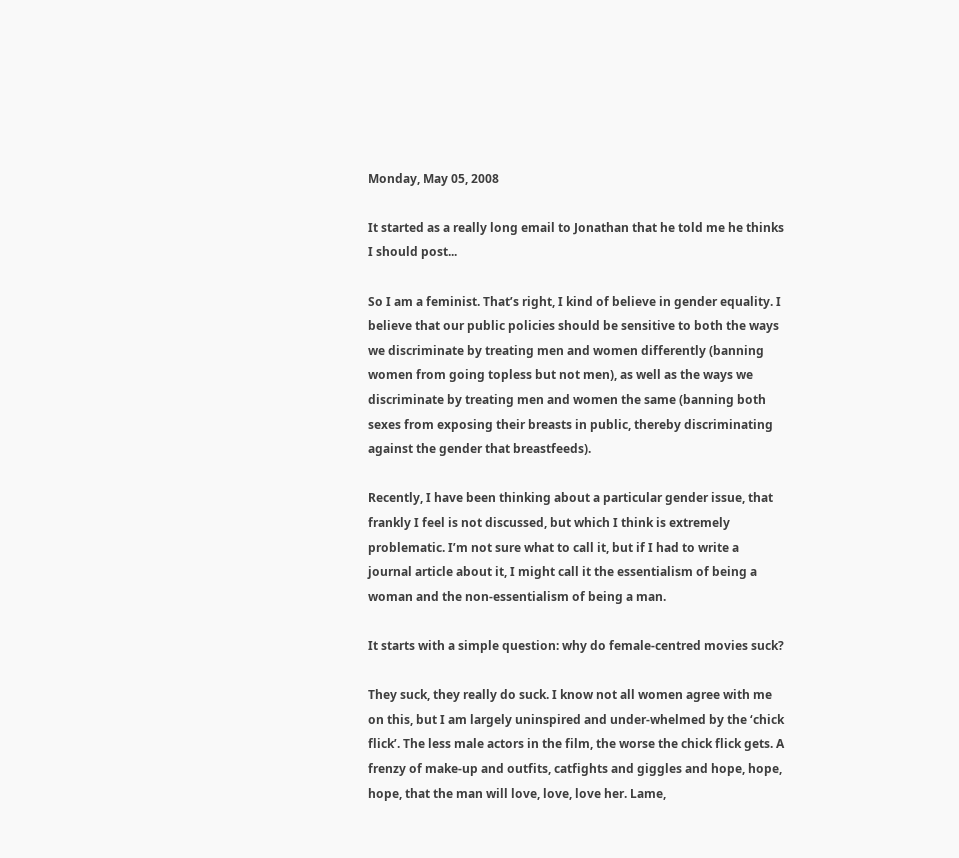Monday, May 05, 2008

It started as a really long email to Jonathan that he told me he thinks I should post...

So I am a feminist. That’s right, I kind of believe in gender equality. I believe that our public policies should be sensitive to both the ways we discriminate by treating men and women differently (banning women from going topless but not men), as well as the ways we discriminate by treating men and women the same (banning both sexes from exposing their breasts in public, thereby discriminating against the gender that breastfeeds).

Recently, I have been thinking about a particular gender issue, that frankly I feel is not discussed, but which I think is extremely problematic. I’m not sure what to call it, but if I had to write a journal article about it, I might call it the essentialism of being a woman and the non-essentialism of being a man.

It starts with a simple question: why do female-centred movies suck?

They suck, they really do suck. I know not all women agree with me on this, but I am largely uninspired and under-whelmed by the ‘chick flick’. The less male actors in the film, the worse the chick flick gets. A frenzy of make-up and outfits, catfights and giggles and hope, hope, hope, that the man will love, love, love her. Lame,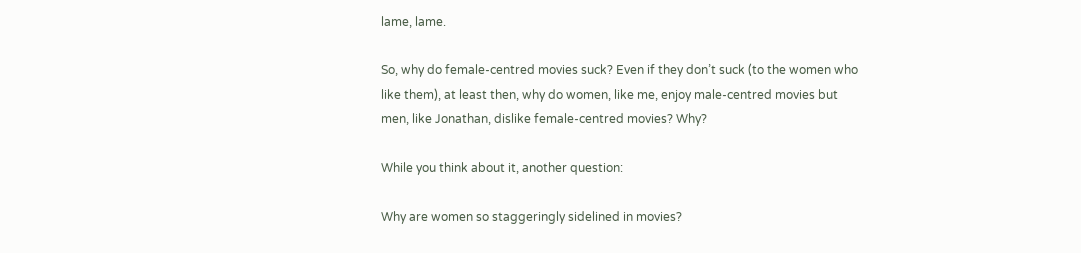lame, lame.

So, why do female-centred movies suck? Even if they don’t suck (to the women who like them), at least then, why do women, like me, enjoy male-centred movies but men, like Jonathan, dislike female-centred movies? Why?

While you think about it, another question:

Why are women so staggeringly sidelined in movies?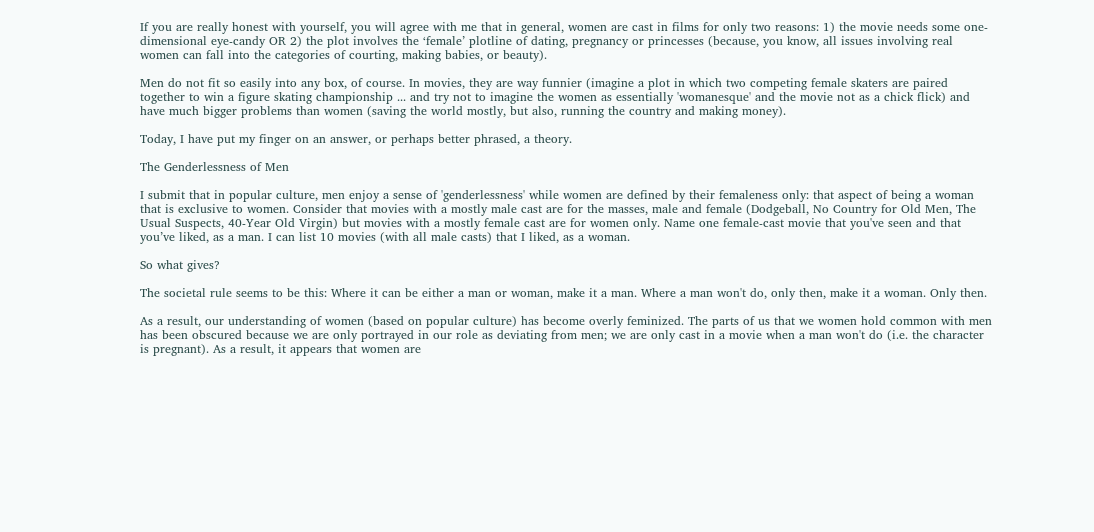If you are really honest with yourself, you will agree with me that in general, women are cast in films for only two reasons: 1) the movie needs some one-dimensional eye-candy OR 2) the plot involves the ‘female’ plotline of dating, pregnancy or princesses (because, you know, all issues involving real women can fall into the categories of courting, making babies, or beauty).

Men do not fit so easily into any box, of course. In movies, they are way funnier (imagine a plot in which two competing female skaters are paired together to win a figure skating championship ... and try not to imagine the women as essentially 'womanesque' and the movie not as a chick flick) and have much bigger problems than women (saving the world mostly, but also, running the country and making money).

Today, I have put my finger on an answer, or perhaps better phrased, a theory.

The Genderlessness of Men

I submit that in popular culture, men enjoy a sense of 'genderlessness' while women are defined by their femaleness only: that aspect of being a woman that is exclusive to women. Consider that movies with a mostly male cast are for the masses, male and female (Dodgeball, No Country for Old Men, The Usual Suspects, 40-Year Old Virgin) but movies with a mostly female cast are for women only. Name one female-cast movie that you've seen and that you’ve liked, as a man. I can list 10 movies (with all male casts) that I liked, as a woman.

So what gives?

The societal rule seems to be this: Where it can be either a man or woman, make it a man. Where a man won't do, only then, make it a woman. Only then.

As a result, our understanding of women (based on popular culture) has become overly feminized. The parts of us that we women hold common with men has been obscured because we are only portrayed in our role as deviating from men; we are only cast in a movie when a man won't do (i.e. the character is pregnant). As a result, it appears that women are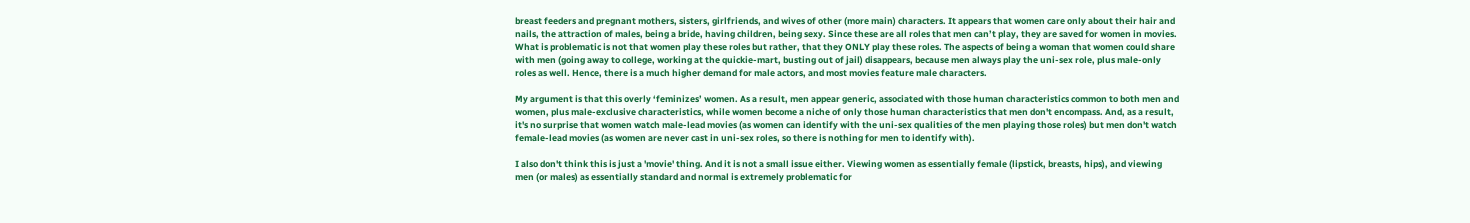breast feeders and pregnant mothers, sisters, girlfriends, and wives of other (more main) characters. It appears that women care only about their hair and nails, the attraction of males, being a bride, having children, being sexy. Since these are all roles that men can’t play, they are saved for women in movies. What is problematic is not that women play these roles but rather, that they ONLY play these roles. The aspects of being a woman that women could share with men (going away to college, working at the quickie-mart, busting out of jail) disappears, because men always play the uni-sex role, plus male-only roles as well. Hence, there is a much higher demand for male actors, and most movies feature male characters.

My argument is that this overly ‘feminizes’ women. As a result, men appear generic, associated with those human characteristics common to both men and women, plus male-exclusive characteristics, while women become a niche of only those human characteristics that men don't encompass. And, as a result, it's no surprise that women watch male-lead movies (as women can identify with the uni-sex qualities of the men playing those roles) but men don't watch female-lead movies (as women are never cast in uni-sex roles, so there is nothing for men to identify with).

I also don't think this is just a 'movie' thing. And it is not a small issue either. Viewing women as essentially female (lipstick, breasts, hips), and viewing men (or males) as essentially standard and normal is extremely problematic for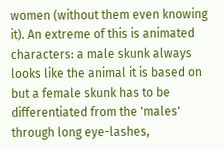women (without them even knowing it). An extreme of this is animated characters: a male skunk always looks like the animal it is based on but a female skunk has to be differentiated from the 'males' through long eye-lashes,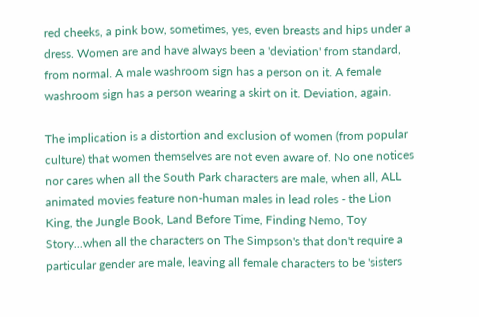red cheeks, a pink bow, sometimes, yes, even breasts and hips under a dress. Women are and have always been a 'deviation' from standard, from normal. A male washroom sign has a person on it. A female washroom sign has a person wearing a skirt on it. Deviation, again.

The implication is a distortion and exclusion of women (from popular culture) that women themselves are not even aware of. No one notices nor cares when all the South Park characters are male, when all, ALL animated movies feature non-human males in lead roles - the Lion King, the Jungle Book, Land Before Time, Finding Nemo, Toy Story...when all the characters on The Simpson's that don't require a particular gender are male, leaving all female characters to be 'sisters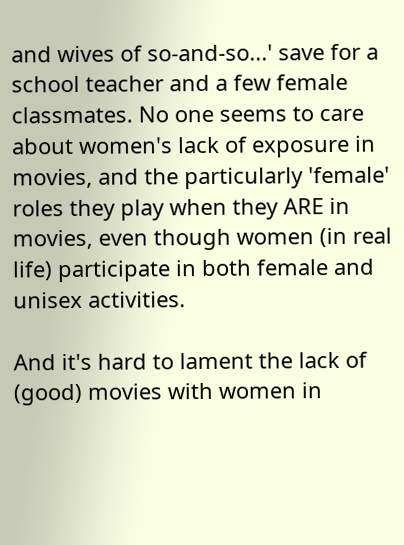and wives of so-and-so...' save for a school teacher and a few female classmates. No one seems to care about women's lack of exposure in movies, and the particularly 'female' roles they play when they ARE in movies, even though women (in real life) participate in both female and unisex activities.

And it's hard to lament the lack of (good) movies with women in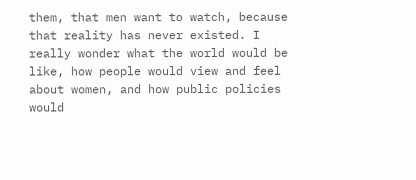them, that men want to watch, because that reality has never existed. I really wonder what the world would be like, how people would view and feel about women, and how public policies would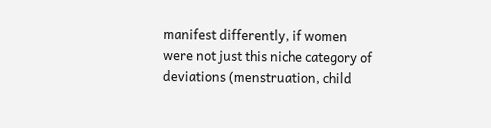manifest differently, if women were not just this niche category of deviations (menstruation, child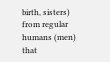birth, sisters) from regular humans (men) that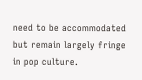need to be accommodated but remain largely fringe in pop culture.